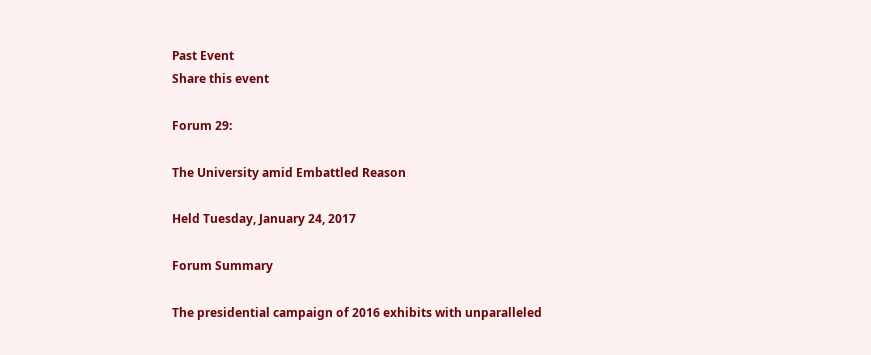Past Event
Share this event

Forum 29:

The University amid Embattled Reason

Held Tuesday, January 24, 2017

Forum Summary

The presidential campaign of 2016 exhibits with unparalleled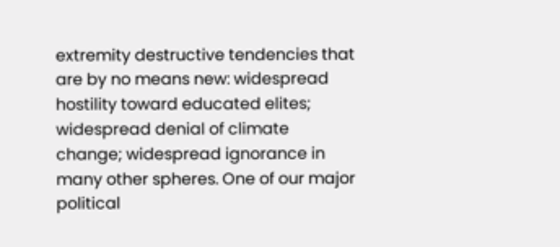extremity destructive tendencies that are by no means new: widespread hostility toward educated elites; widespread denial of climate change; widespread ignorance in many other spheres. One of our major political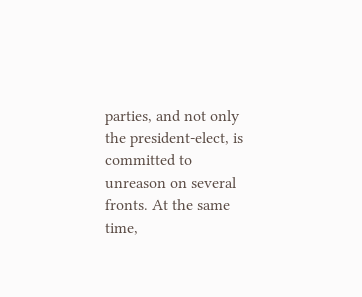parties, and not only the president-elect, is committed to unreason on several fronts. At the same time,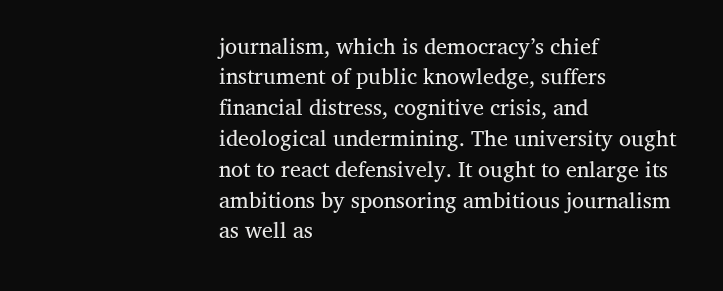journalism, which is democracy’s chief instrument of public knowledge, suffers financial distress, cognitive crisis, and ideological undermining. The university ought not to react defensively. It ought to enlarge its ambitions by sponsoring ambitious journalism as well as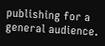publishing for a general audience.